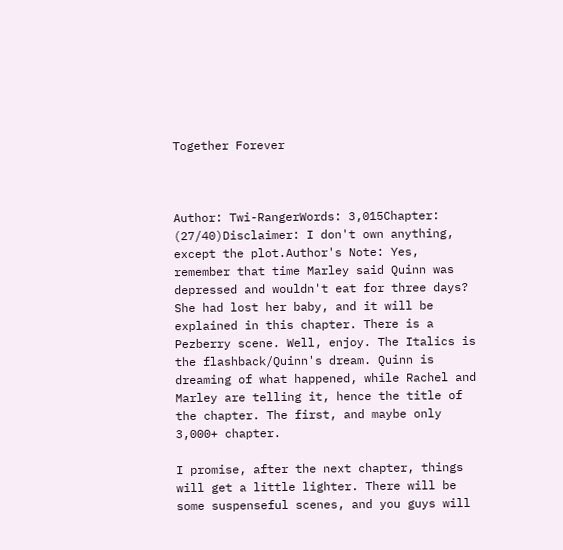Together Forever



Author: Twi-RangerWords: 3,015Chapter: (27/40)Disclaimer: I don't own anything, except the plot.Author's Note: Yes, remember that time Marley said Quinn was depressed and wouldn't eat for three days? She had lost her baby, and it will be explained in this chapter. There is a Pezberry scene. Well, enjoy. The Italics is the flashback/Quinn's dream. Quinn is dreaming of what happened, while Rachel and Marley are telling it, hence the title of the chapter. The first, and maybe only 3,000+ chapter.

I promise, after the next chapter, things will get a little lighter. There will be some suspenseful scenes, and you guys will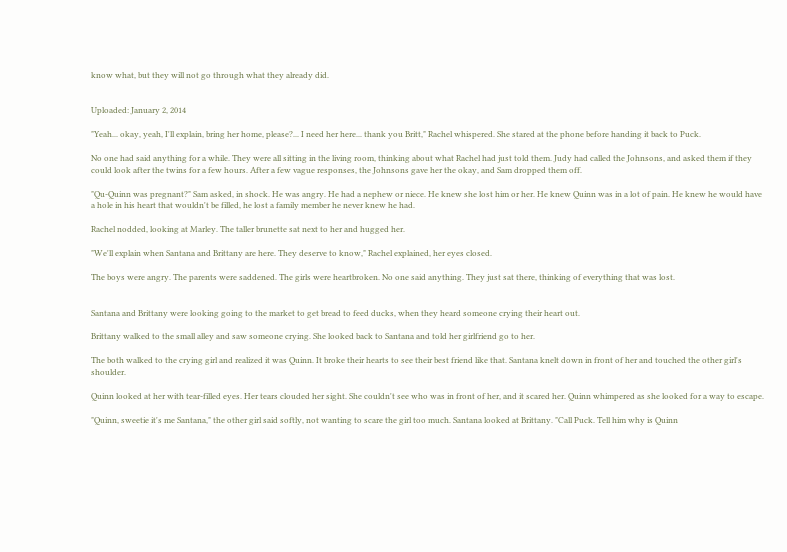know what, but they will not go through what they already did.


Uploaded: January 2, 2014

"Yeah... okay, yeah, I'll explain, bring her home, please?... I need her here... thank you Britt," Rachel whispered. She stared at the phone before handing it back to Puck.

No one had said anything for a while. They were all sitting in the living room, thinking about what Rachel had just told them. Judy had called the Johnsons, and asked them if they could look after the twins for a few hours. After a few vague responses, the Johnsons gave her the okay, and Sam dropped them off.

"Qu-Quinn was pregnant?" Sam asked, in shock. He was angry. He had a nephew or niece. He knew she lost him or her. He knew Quinn was in a lot of pain. He knew he would have a hole in his heart that wouldn't be filled, he lost a family member he never knew he had.

Rachel nodded, looking at Marley. The taller brunette sat next to her and hugged her.

"We'll explain when Santana and Brittany are here. They deserve to know," Rachel explained, her eyes closed.

The boys were angry. The parents were saddened. The girls were heartbroken. No one said anything. They just sat there, thinking of everything that was lost.


Santana and Brittany were looking going to the market to get bread to feed ducks, when they heard someone crying their heart out.

Brittany walked to the small alley and saw someone crying. She looked back to Santana and told her girlfriend go to her.

The both walked to the crying girl and realized it was Quinn. It broke their hearts to see their best friend like that. Santana knelt down in front of her and touched the other girl's shoulder.

Quinn looked at her with tear-filled eyes. Her tears clouded her sight. She couldn't see who was in front of her, and it scared her. Quinn whimpered as she looked for a way to escape.

"Quinn, sweetie it's me Santana," the other girl said softly, not wanting to scare the girl too much. Santana looked at Brittany. "Call Puck. Tell him why is Quinn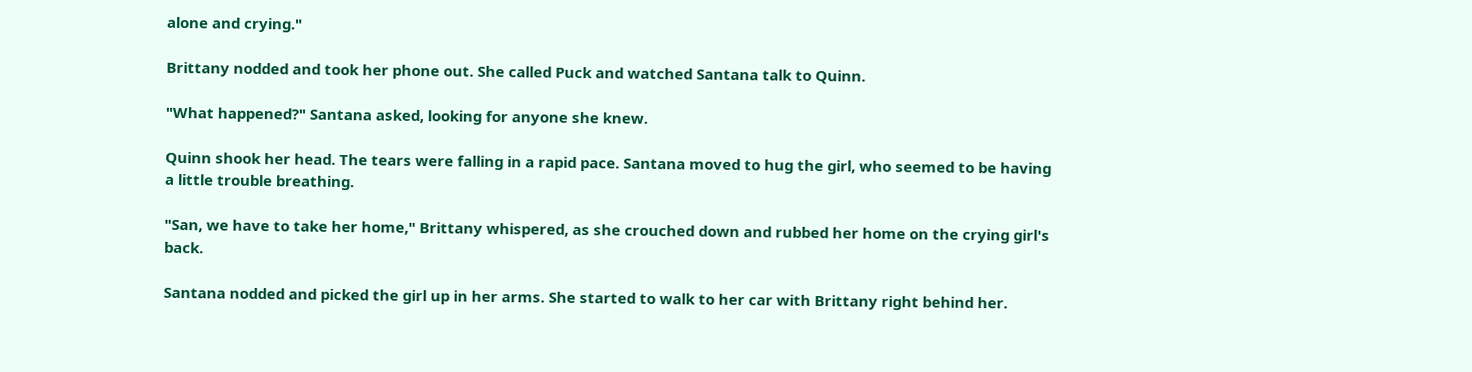alone and crying."

Brittany nodded and took her phone out. She called Puck and watched Santana talk to Quinn.

"What happened?" Santana asked, looking for anyone she knew.

Quinn shook her head. The tears were falling in a rapid pace. Santana moved to hug the girl, who seemed to be having a little trouble breathing.

"San, we have to take her home," Brittany whispered, as she crouched down and rubbed her home on the crying girl's back.

Santana nodded and picked the girl up in her arms. She started to walk to her car with Brittany right behind her.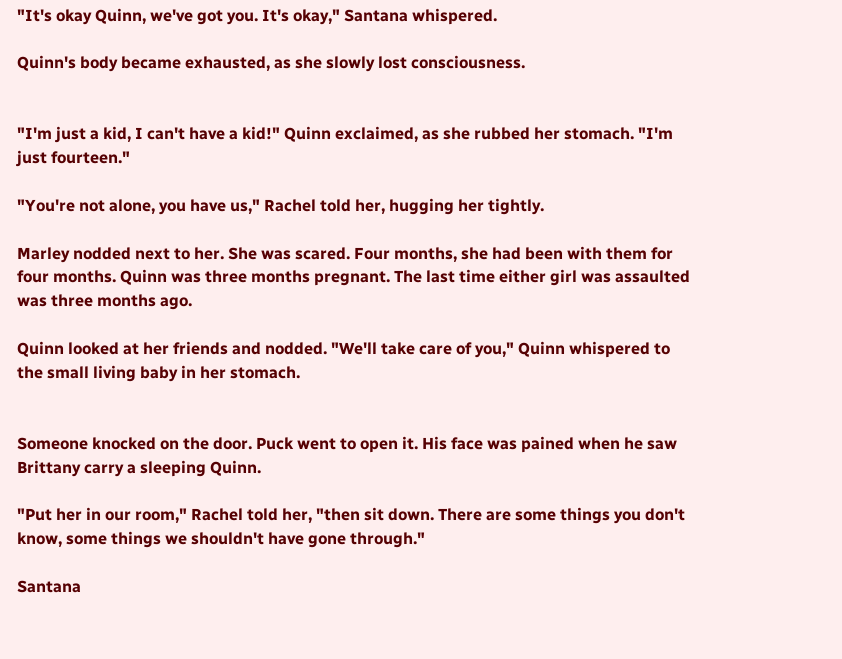"It's okay Quinn, we've got you. It's okay," Santana whispered.

Quinn's body became exhausted, as she slowly lost consciousness.


"I'm just a kid, I can't have a kid!" Quinn exclaimed, as she rubbed her stomach. "I'm just fourteen."

"You're not alone, you have us," Rachel told her, hugging her tightly.

Marley nodded next to her. She was scared. Four months, she had been with them for four months. Quinn was three months pregnant. The last time either girl was assaulted was three months ago.

Quinn looked at her friends and nodded. "We'll take care of you," Quinn whispered to the small living baby in her stomach.


Someone knocked on the door. Puck went to open it. His face was pained when he saw Brittany carry a sleeping Quinn.

"Put her in our room," Rachel told her, "then sit down. There are some things you don't know, some things we shouldn't have gone through."

Santana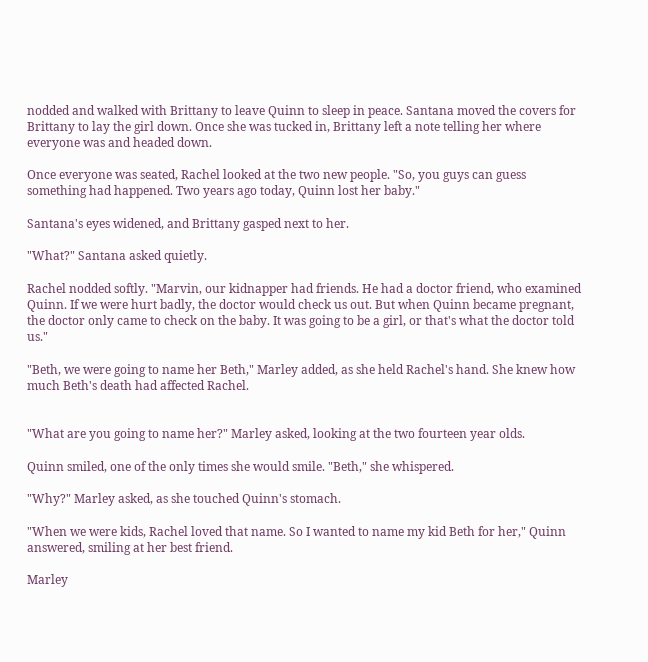nodded and walked with Brittany to leave Quinn to sleep in peace. Santana moved the covers for Brittany to lay the girl down. Once she was tucked in, Brittany left a note telling her where everyone was and headed down.

Once everyone was seated, Rachel looked at the two new people. "So, you guys can guess something had happened. Two years ago today, Quinn lost her baby."

Santana's eyes widened, and Brittany gasped next to her.

"What?" Santana asked quietly.

Rachel nodded softly. "Marvin, our kidnapper had friends. He had a doctor friend, who examined Quinn. If we were hurt badly, the doctor would check us out. But when Quinn became pregnant, the doctor only came to check on the baby. It was going to be a girl, or that's what the doctor told us."

"Beth, we were going to name her Beth," Marley added, as she held Rachel's hand. She knew how much Beth's death had affected Rachel.


"What are you going to name her?" Marley asked, looking at the two fourteen year olds.

Quinn smiled, one of the only times she would smile. "Beth," she whispered.

"Why?" Marley asked, as she touched Quinn's stomach.

"When we were kids, Rachel loved that name. So I wanted to name my kid Beth for her," Quinn answered, smiling at her best friend.

Marley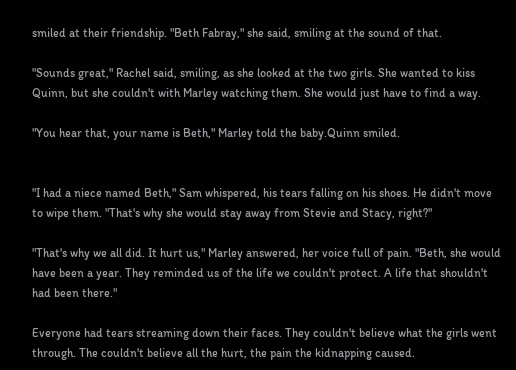smiled at their friendship. "Beth Fabray," she said, smiling at the sound of that.

"Sounds great," Rachel said, smiling, as she looked at the two girls. She wanted to kiss Quinn, but she couldn't with Marley watching them. She would just have to find a way.

"You hear that, your name is Beth," Marley told the baby.Quinn smiled.


"I had a niece named Beth," Sam whispered, his tears falling on his shoes. He didn't move to wipe them. "That's why she would stay away from Stevie and Stacy, right?"

"That's why we all did. It hurt us," Marley answered, her voice full of pain. "Beth, she would have been a year. They reminded us of the life we couldn't protect. A life that shouldn't had been there."

Everyone had tears streaming down their faces. They couldn't believe what the girls went through. The couldn't believe all the hurt, the pain the kidnapping caused.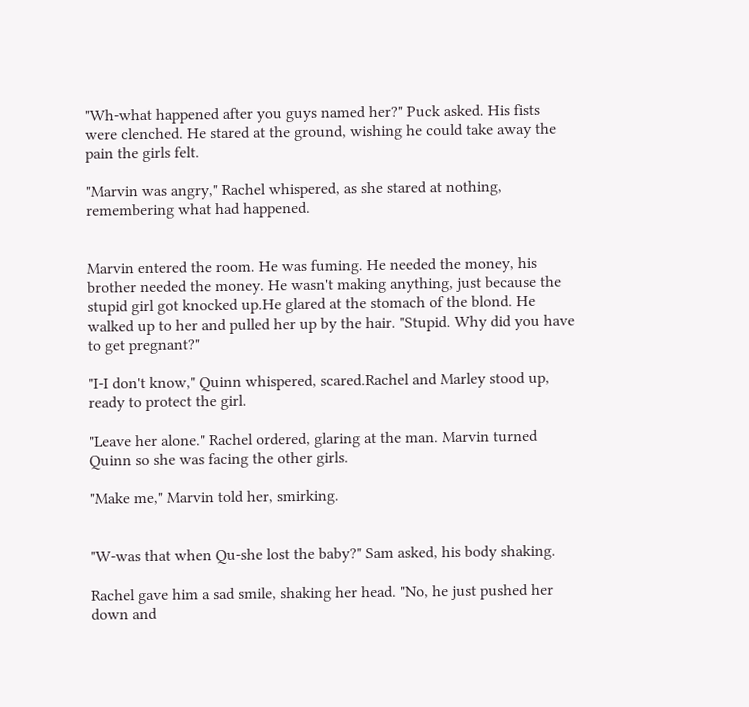"Wh-what happened after you guys named her?" Puck asked. His fists were clenched. He stared at the ground, wishing he could take away the pain the girls felt.

"Marvin was angry," Rachel whispered, as she stared at nothing, remembering what had happened.


Marvin entered the room. He was fuming. He needed the money, his brother needed the money. He wasn't making anything, just because the stupid girl got knocked up.He glared at the stomach of the blond. He walked up to her and pulled her up by the hair. "Stupid. Why did you have to get pregnant?"

"I-I don't know," Quinn whispered, scared.Rachel and Marley stood up, ready to protect the girl.

"Leave her alone." Rachel ordered, glaring at the man. Marvin turned Quinn so she was facing the other girls.

"Make me," Marvin told her, smirking.


"W-was that when Qu-she lost the baby?" Sam asked, his body shaking.

Rachel gave him a sad smile, shaking her head. "No, he just pushed her down and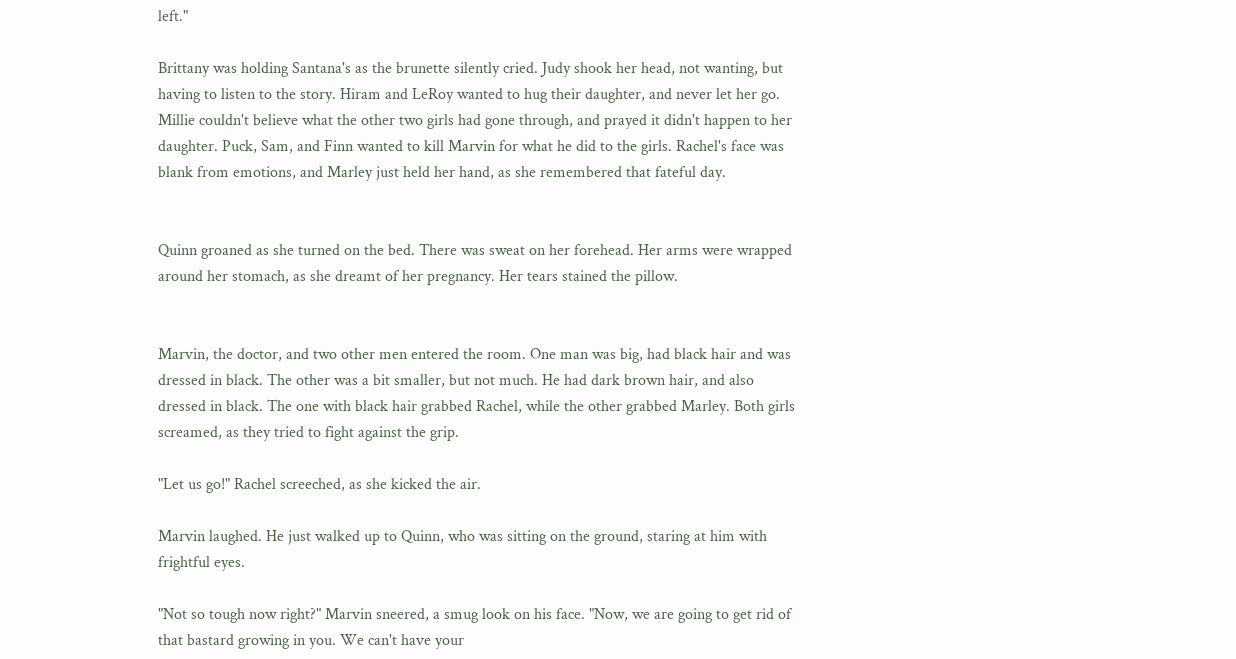left."

Brittany was holding Santana's as the brunette silently cried. Judy shook her head, not wanting, but having to listen to the story. Hiram and LeRoy wanted to hug their daughter, and never let her go. Millie couldn't believe what the other two girls had gone through, and prayed it didn't happen to her daughter. Puck, Sam, and Finn wanted to kill Marvin for what he did to the girls. Rachel's face was blank from emotions, and Marley just held her hand, as she remembered that fateful day.


Quinn groaned as she turned on the bed. There was sweat on her forehead. Her arms were wrapped around her stomach, as she dreamt of her pregnancy. Her tears stained the pillow.


Marvin, the doctor, and two other men entered the room. One man was big, had black hair and was dressed in black. The other was a bit smaller, but not much. He had dark brown hair, and also dressed in black. The one with black hair grabbed Rachel, while the other grabbed Marley. Both girls screamed, as they tried to fight against the grip.

"Let us go!" Rachel screeched, as she kicked the air.

Marvin laughed. He just walked up to Quinn, who was sitting on the ground, staring at him with frightful eyes.

"Not so tough now right?" Marvin sneered, a smug look on his face. "Now, we are going to get rid of that bastard growing in you. We can't have your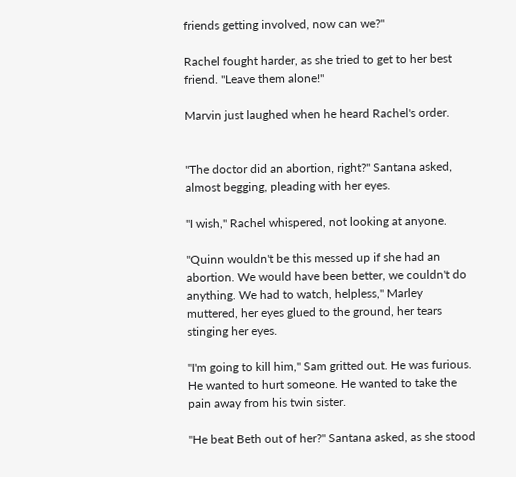friends getting involved, now can we?"

Rachel fought harder, as she tried to get to her best friend. "Leave them alone!"

Marvin just laughed when he heard Rachel's order.


"The doctor did an abortion, right?" Santana asked, almost begging, pleading with her eyes.

"I wish," Rachel whispered, not looking at anyone.

"Quinn wouldn't be this messed up if she had an abortion. We would have been better, we couldn't do anything. We had to watch, helpless," Marley muttered, her eyes glued to the ground, her tears stinging her eyes.

"I'm going to kill him," Sam gritted out. He was furious. He wanted to hurt someone. He wanted to take the pain away from his twin sister.

"He beat Beth out of her?" Santana asked, as she stood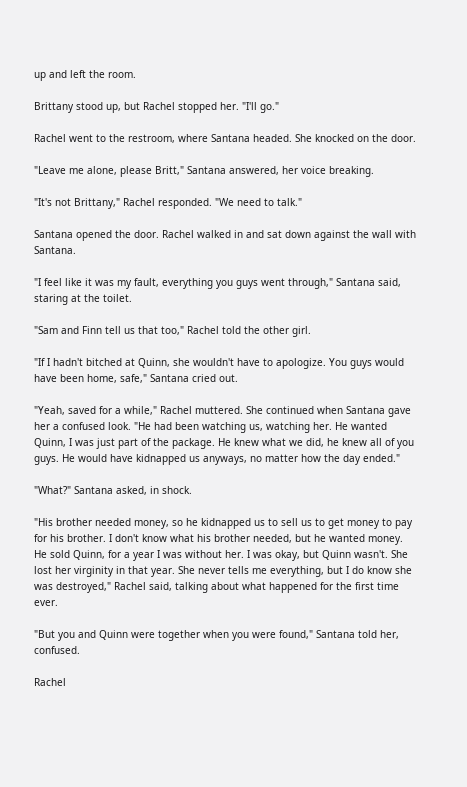up and left the room.

Brittany stood up, but Rachel stopped her. "I'll go."

Rachel went to the restroom, where Santana headed. She knocked on the door.

"Leave me alone, please Britt," Santana answered, her voice breaking.

"It's not Brittany," Rachel responded. "We need to talk."

Santana opened the door. Rachel walked in and sat down against the wall with Santana.

"I feel like it was my fault, everything you guys went through," Santana said, staring at the toilet.

"Sam and Finn tell us that too," Rachel told the other girl.

"If I hadn't bitched at Quinn, she wouldn't have to apologize. You guys would have been home, safe," Santana cried out.

"Yeah, saved for a while," Rachel muttered. She continued when Santana gave her a confused look. "He had been watching us, watching her. He wanted Quinn, I was just part of the package. He knew what we did, he knew all of you guys. He would have kidnapped us anyways, no matter how the day ended."

"What?" Santana asked, in shock.

"His brother needed money, so he kidnapped us to sell us to get money to pay for his brother. I don't know what his brother needed, but he wanted money. He sold Quinn, for a year I was without her. I was okay, but Quinn wasn't. She lost her virginity in that year. She never tells me everything, but I do know she was destroyed," Rachel said, talking about what happened for the first time ever.

"But you and Quinn were together when you were found," Santana told her, confused.

Rachel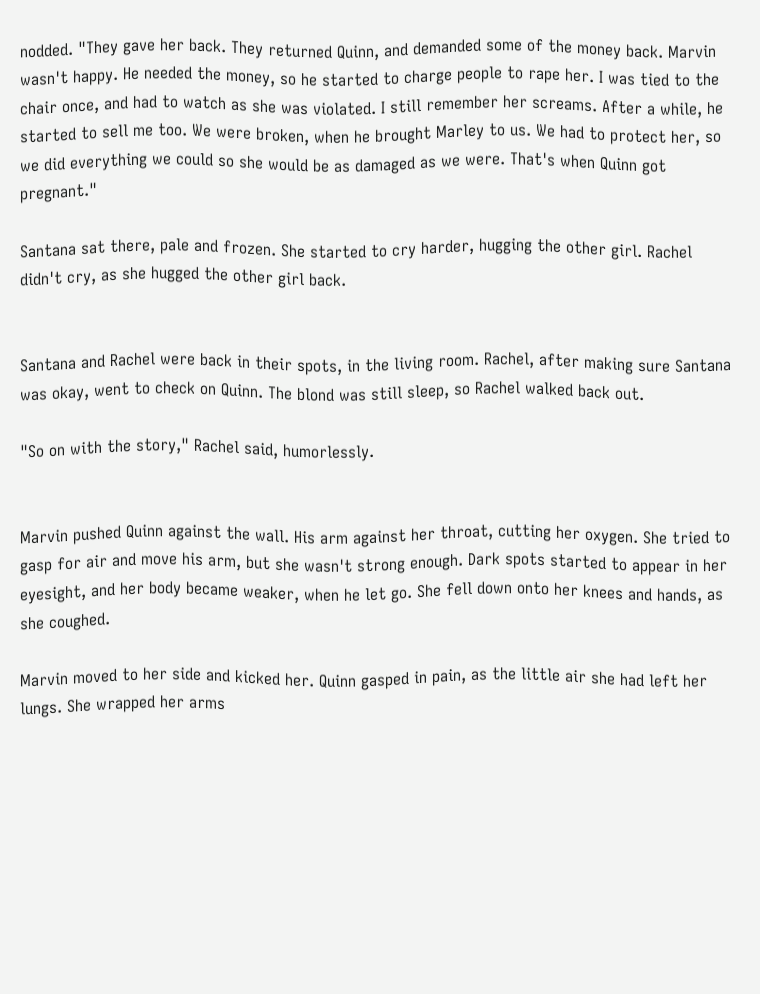nodded. "They gave her back. They returned Quinn, and demanded some of the money back. Marvin wasn't happy. He needed the money, so he started to charge people to rape her. I was tied to the chair once, and had to watch as she was violated. I still remember her screams. After a while, he started to sell me too. We were broken, when he brought Marley to us. We had to protect her, so we did everything we could so she would be as damaged as we were. That's when Quinn got pregnant."

Santana sat there, pale and frozen. She started to cry harder, hugging the other girl. Rachel didn't cry, as she hugged the other girl back.


Santana and Rachel were back in their spots, in the living room. Rachel, after making sure Santana was okay, went to check on Quinn. The blond was still sleep, so Rachel walked back out.

"So on with the story," Rachel said, humorlessly.


Marvin pushed Quinn against the wall. His arm against her throat, cutting her oxygen. She tried to gasp for air and move his arm, but she wasn't strong enough. Dark spots started to appear in her eyesight, and her body became weaker, when he let go. She fell down onto her knees and hands, as she coughed.

Marvin moved to her side and kicked her. Quinn gasped in pain, as the little air she had left her lungs. She wrapped her arms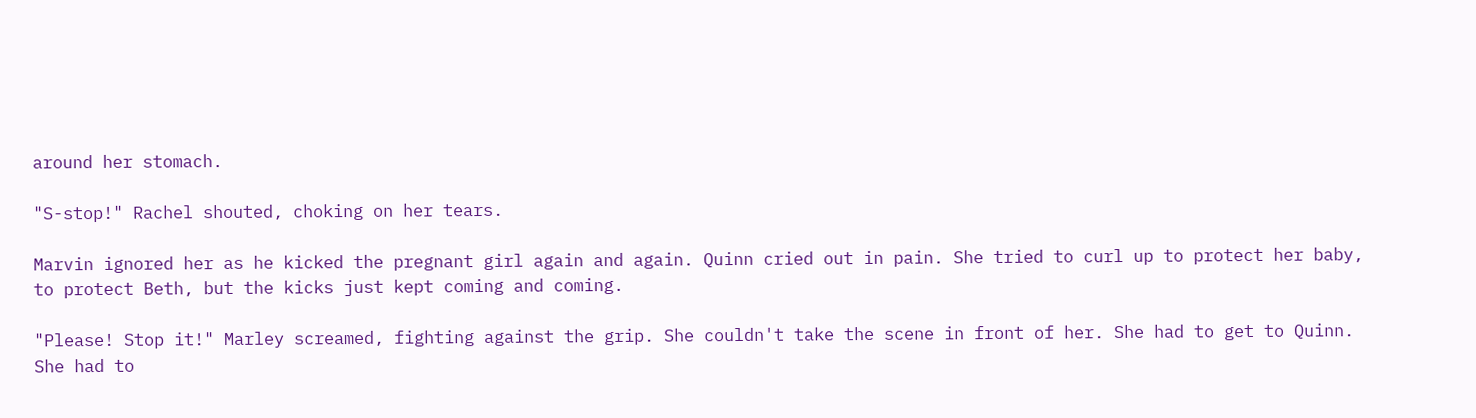around her stomach.

"S-stop!" Rachel shouted, choking on her tears.

Marvin ignored her as he kicked the pregnant girl again and again. Quinn cried out in pain. She tried to curl up to protect her baby, to protect Beth, but the kicks just kept coming and coming.

"Please! Stop it!" Marley screamed, fighting against the grip. She couldn't take the scene in front of her. She had to get to Quinn. She had to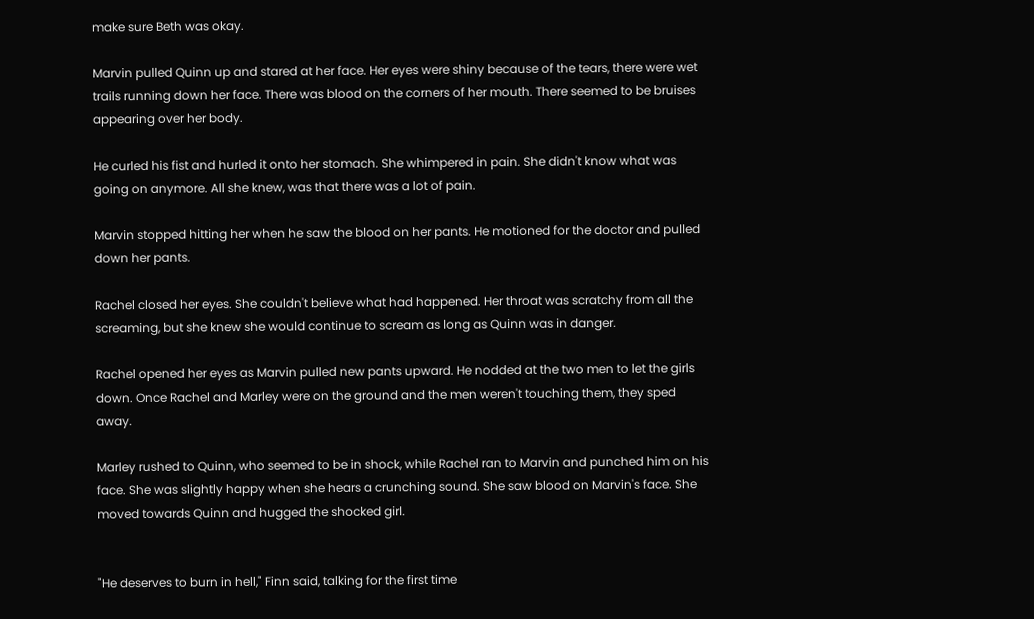make sure Beth was okay.

Marvin pulled Quinn up and stared at her face. Her eyes were shiny because of the tears, there were wet trails running down her face. There was blood on the corners of her mouth. There seemed to be bruises appearing over her body.

He curled his fist and hurled it onto her stomach. She whimpered in pain. She didn't know what was going on anymore. All she knew, was that there was a lot of pain.

Marvin stopped hitting her when he saw the blood on her pants. He motioned for the doctor and pulled down her pants.

Rachel closed her eyes. She couldn't believe what had happened. Her throat was scratchy from all the screaming, but she knew she would continue to scream as long as Quinn was in danger.

Rachel opened her eyes as Marvin pulled new pants upward. He nodded at the two men to let the girls down. Once Rachel and Marley were on the ground and the men weren't touching them, they sped away.

Marley rushed to Quinn, who seemed to be in shock, while Rachel ran to Marvin and punched him on his face. She was slightly happy when she hears a crunching sound. She saw blood on Marvin's face. She moved towards Quinn and hugged the shocked girl.


"He deserves to burn in hell," Finn said, talking for the first time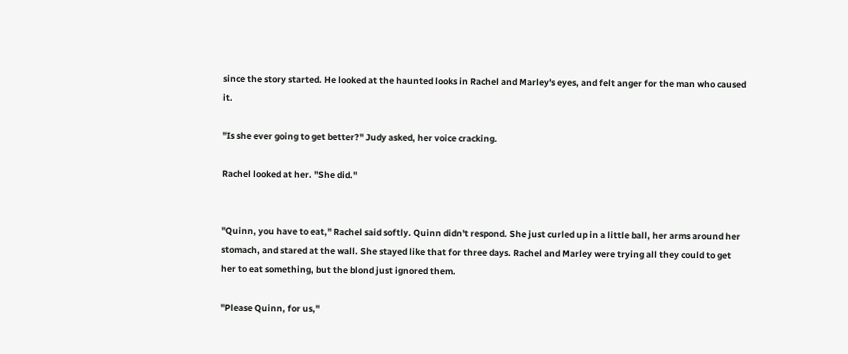since the story started. He looked at the haunted looks in Rachel and Marley's eyes, and felt anger for the man who caused it.

"Is she ever going to get better?" Judy asked, her voice cracking.

Rachel looked at her. "She did."


"Quinn, you have to eat," Rachel said softly. Quinn didn't respond. She just curled up in a little ball, her arms around her stomach, and stared at the wall. She stayed like that for three days. Rachel and Marley were trying all they could to get her to eat something, but the blond just ignored them.

"Please Quinn, for us,"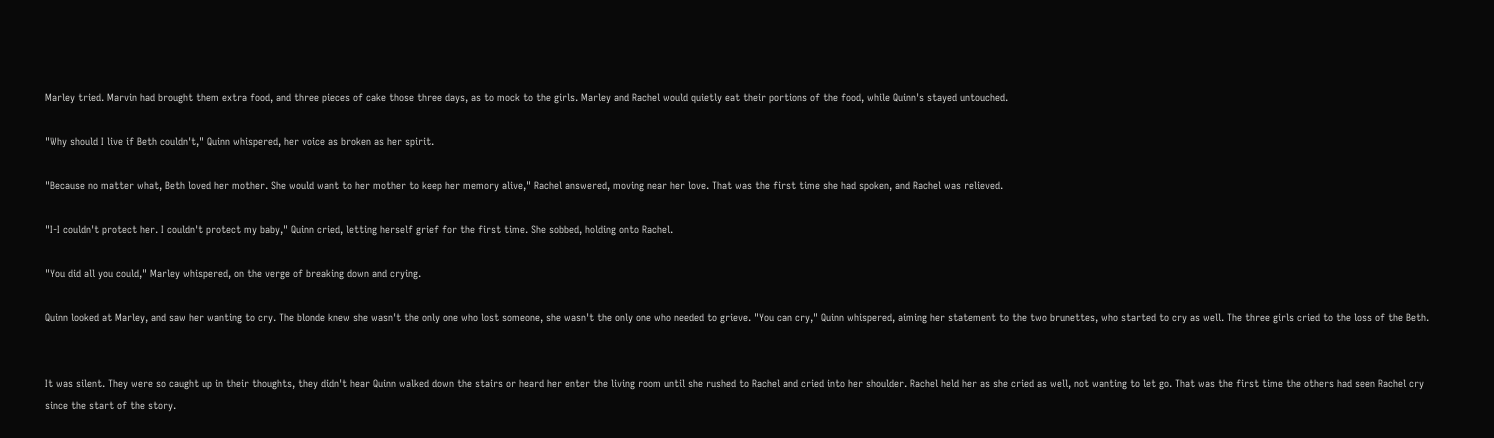Marley tried. Marvin had brought them extra food, and three pieces of cake those three days, as to mock to the girls. Marley and Rachel would quietly eat their portions of the food, while Quinn's stayed untouched.

"Why should I live if Beth couldn't," Quinn whispered, her voice as broken as her spirit.

"Because no matter what, Beth loved her mother. She would want to her mother to keep her memory alive," Rachel answered, moving near her love. That was the first time she had spoken, and Rachel was relieved.

"I-I couldn't protect her. I couldn't protect my baby," Quinn cried, letting herself grief for the first time. She sobbed, holding onto Rachel.

"You did all you could," Marley whispered, on the verge of breaking down and crying.

Quinn looked at Marley, and saw her wanting to cry. The blonde knew she wasn't the only one who lost someone, she wasn't the only one who needed to grieve. "You can cry," Quinn whispered, aiming her statement to the two brunettes, who started to cry as well. The three girls cried to the loss of the Beth.


It was silent. They were so caught up in their thoughts, they didn't hear Quinn walked down the stairs or heard her enter the living room until she rushed to Rachel and cried into her shoulder. Rachel held her as she cried as well, not wanting to let go. That was the first time the others had seen Rachel cry since the start of the story.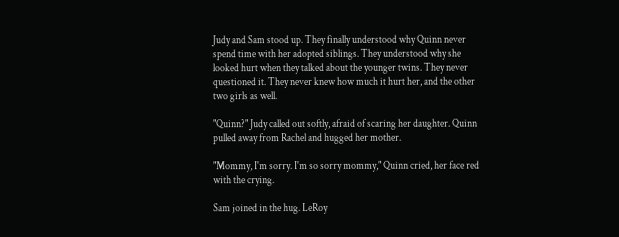Judy and Sam stood up. They finally understood why Quinn never spend time with her adopted siblings. They understood why she looked hurt when they talked about the younger twins. They never questioned it. They never knew how much it hurt her, and the other two girls as well.

"Quinn?" Judy called out softly, afraid of scaring her daughter. Quinn pulled away from Rachel and hugged her mother.

"Mommy, I'm sorry. I'm so sorry mommy," Quinn cried, her face red with the crying.

Sam joined in the hug. LeRoy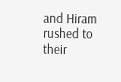and Hiram rushed to their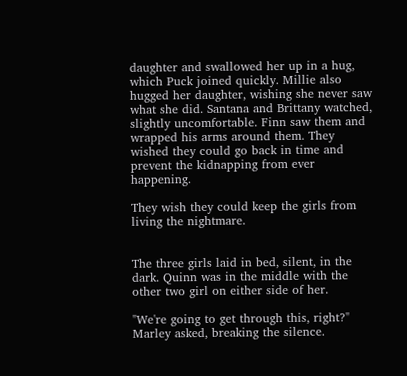daughter and swallowed her up in a hug, which Puck joined quickly. Millie also hugged her daughter, wishing she never saw what she did. Santana and Brittany watched, slightly uncomfortable. Finn saw them and wrapped his arms around them. They wished they could go back in time and prevent the kidnapping from ever happening.

They wish they could keep the girls from living the nightmare.


The three girls laid in bed, silent, in the dark. Quinn was in the middle with the other two girl on either side of her.

"We're going to get through this, right?" Marley asked, breaking the silence.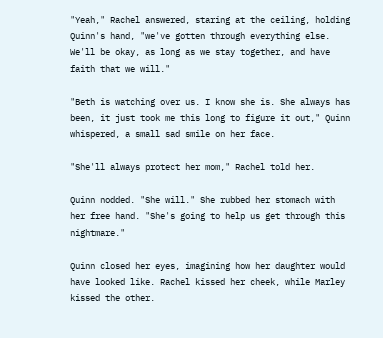"Yeah," Rachel answered, staring at the ceiling, holding Quinn's hand, "we've gotten through everything else. We'll be okay, as long as we stay together, and have faith that we will."

"Beth is watching over us. I know she is. She always has been, it just took me this long to figure it out," Quinn whispered, a small sad smile on her face.

"She'll always protect her mom," Rachel told her.

Quinn nodded. "She will." She rubbed her stomach with her free hand. "She's going to help us get through this nightmare."

Quinn closed her eyes, imagining how her daughter would have looked like. Rachel kissed her cheek, while Marley kissed the other.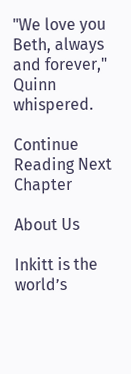"We love you Beth, always and forever," Quinn whispered.

Continue Reading Next Chapter

About Us

Inkitt is the world’s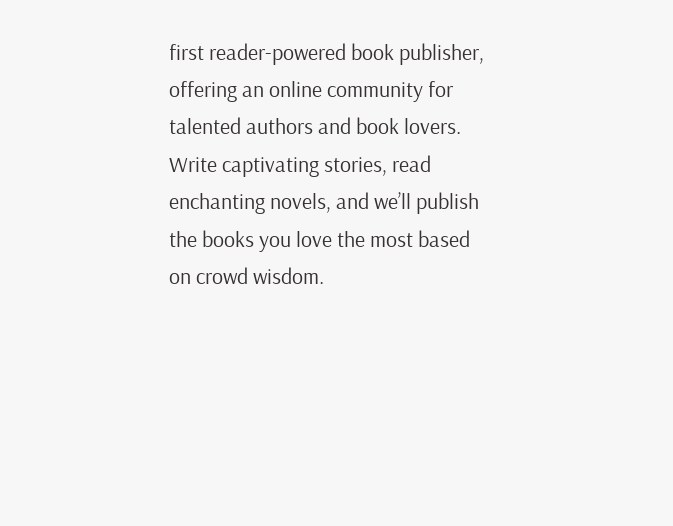first reader-powered book publisher, offering an online community for talented authors and book lovers. Write captivating stories, read enchanting novels, and we’ll publish the books you love the most based on crowd wisdom.